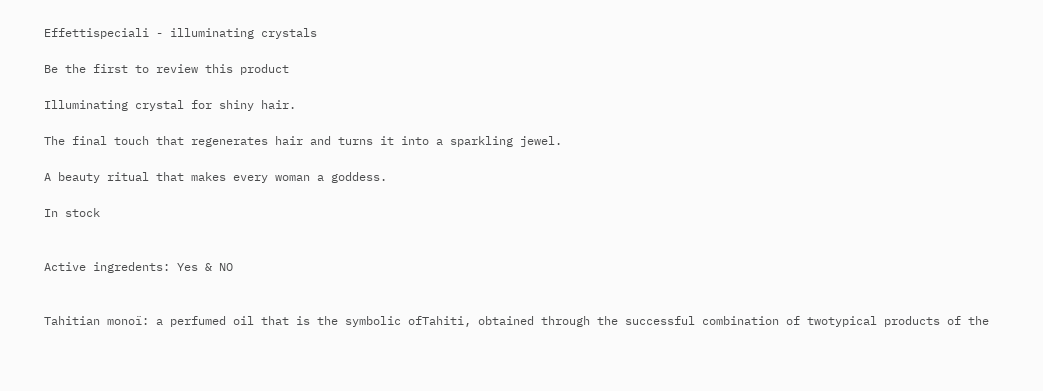Effettispeciali - illuminating crystals

Be the first to review this product

Illuminating crystal for shiny hair.

The final touch that regenerates hair and turns it into a sparkling jewel.

A beauty ritual that makes every woman a goddess.

In stock


Active ingredents: Yes & NO


Tahitian monoï: a perfumed oil that is the symbolic ofTahiti, obtained through the successful combination of twotypical products of the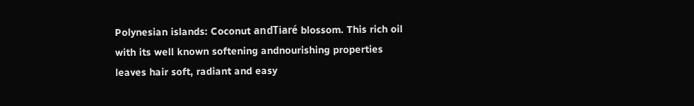Polynesian islands: Coconut andTiaré blossom. This rich oil with its well known softening andnourishing properties leaves hair soft, radiant and easy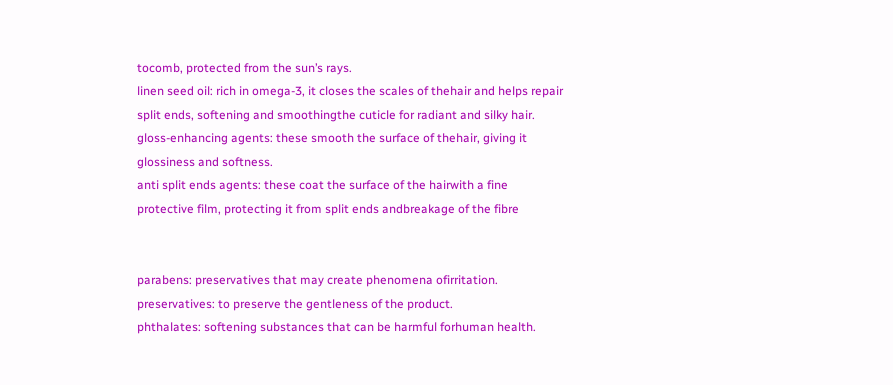tocomb, protected from the sun’s rays.
linen seed oil: rich in omega-3, it closes the scales of thehair and helps repair split ends, softening and smoothingthe cuticle for radiant and silky hair.
gloss-enhancing agents: these smooth the surface of thehair, giving it glossiness and softness.
anti split ends agents: these coat the surface of the hairwith a fine protective film, protecting it from split ends andbreakage of the fibre


parabens: preservatives that may create phenomena ofirritation.
preservatives: to preserve the gentleness of the product.
phthalates: softening substances that can be harmful forhuman health.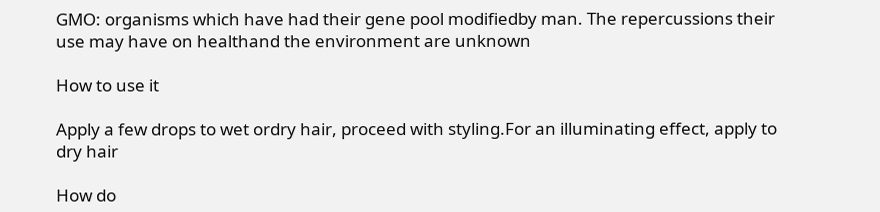GMO: organisms which have had their gene pool modifiedby man. The repercussions their use may have on healthand the environment are unknown

How to use it

Apply a few drops to wet ordry hair, proceed with styling.For an illuminating effect, apply to dry hair

How do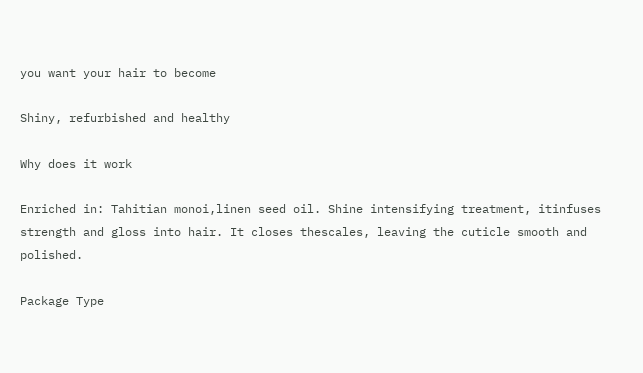you want your hair to become

Shiny, refurbished and healthy

Why does it work

Enriched in: Tahitian monoi,linen seed oil. Shine intensifying treatment, itinfuses strength and gloss into hair. It closes thescales, leaving the cuticle smooth and polished.

Package Type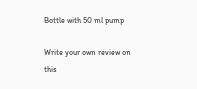Bottle with 50 ml pump

Write your own review on this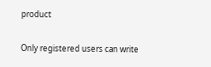product

Only registered users can write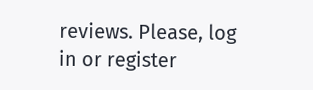reviews. Please, log in or register